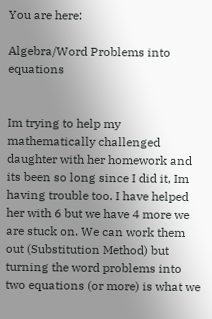You are here:

Algebra/Word Problems into equations


Im trying to help my mathematically challenged daughter with her homework and its been so long since I did it, Im having trouble too. I have helped her with 6 but we have 4 more we are stuck on. We can work them out (Substitution Method) but turning the word problems into two equations (or more) is what we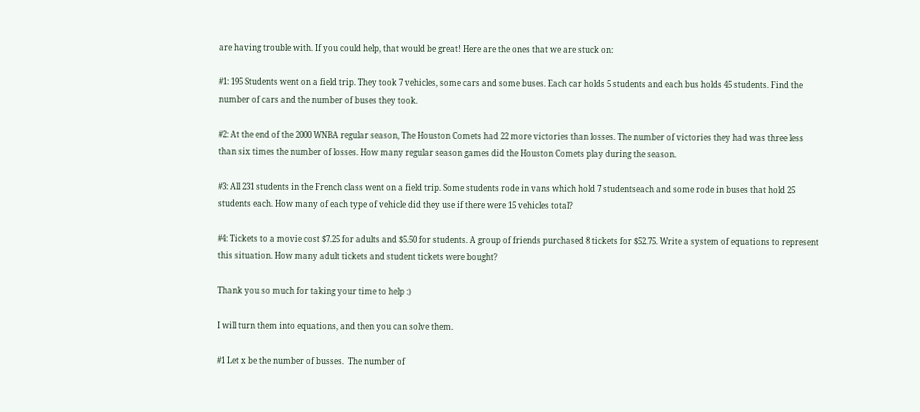are having trouble with. If you could help, that would be great! Here are the ones that we are stuck on:

#1: 195 Students went on a field trip. They took 7 vehicles, some cars and some buses. Each car holds 5 students and each bus holds 45 students. Find the number of cars and the number of buses they took.

#2: At the end of the 2000 WNBA regular season, The Houston Comets had 22 more victories than losses. The number of victories they had was three less than six times the number of losses. How many regular season games did the Houston Comets play during the season.

#3: All 231 students in the French class went on a field trip. Some students rode in vans which hold 7 studentseach and some rode in buses that hold 25 students each. How many of each type of vehicle did they use if there were 15 vehicles total?

#4: Tickets to a movie cost $7.25 for adults and $5.50 for students. A group of friends purchased 8 tickets for $52.75. Write a system of equations to represent this situation. How many adult tickets and student tickets were bought?

Thank you so much for taking your time to help :)

I will turn them into equations, and then you can solve them.

#1 Let x be the number of busses.  The number of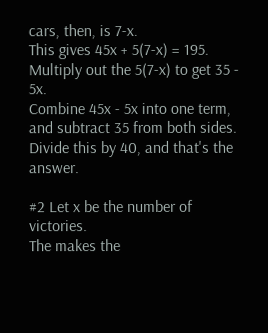cars, then, is 7-x.
This gives 45x + 5(7-x) = 195.
Multiply out the 5(7-x) to get 35 - 5x.
Combine 45x - 5x into one term, and subtract 35 from both sides.
Divide this by 40, and that's the answer.

#2 Let x be the number of victories.
The makes the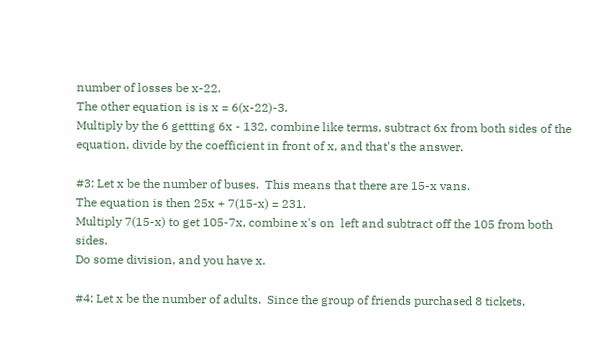number of losses be x-22.
The other equation is is x = 6(x-22)-3.
Multiply by the 6 gettting 6x - 132, combine like terms, subtract 6x from both sides of the equation, divide by the coefficient in front of x, and that's the answer.

#3: Let x be the number of buses.  This means that there are 15-x vans.
The equation is then 25x + 7(15-x) = 231.
Multiply 7(15-x) to get 105-7x, combine x's on  left and subtract off the 105 from both sides.
Do some division, and you have x.

#4: Let x be the number of adults.  Since the group of friends purchased 8 tickets,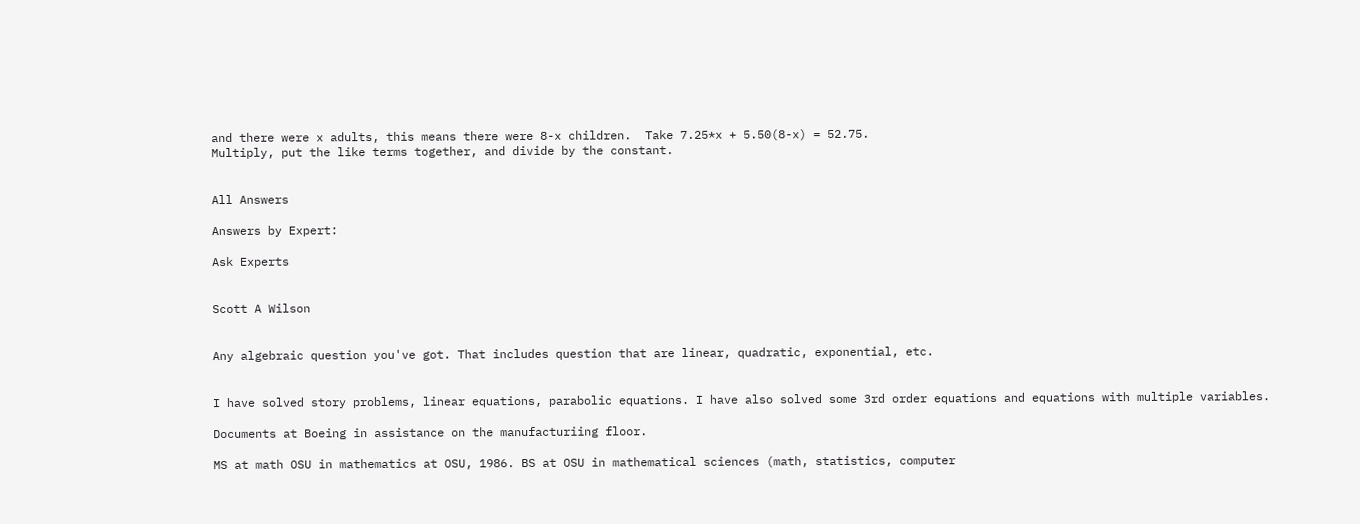and there were x adults, this means there were 8-x children.  Take 7.25*x + 5.50(8-x) = 52.75.
Multiply, put the like terms together, and divide by the constant.


All Answers

Answers by Expert:

Ask Experts


Scott A Wilson


Any algebraic question you've got. That includes question that are linear, quadratic, exponential, etc.


I have solved story problems, linear equations, parabolic equations. I have also solved some 3rd order equations and equations with multiple variables.

Documents at Boeing in assistance on the manufacturiing floor.

MS at math OSU in mathematics at OSU, 1986. BS at OSU in mathematical sciences (math, statistics, computer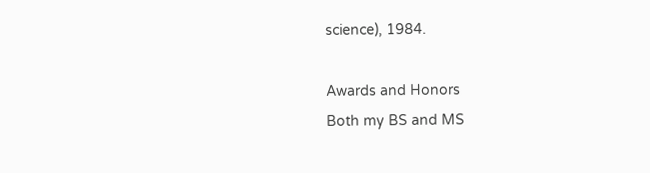science), 1984.

Awards and Honors
Both my BS and MS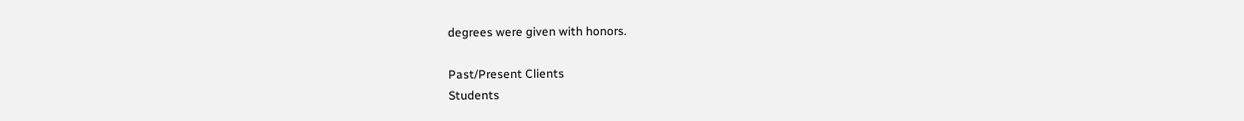degrees were given with honors.

Past/Present Clients
Students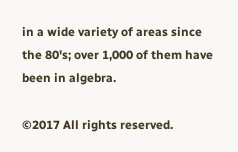in a wide variety of areas since the 80's; over 1,000 of them have been in algebra.

©2017 All rights reserved.